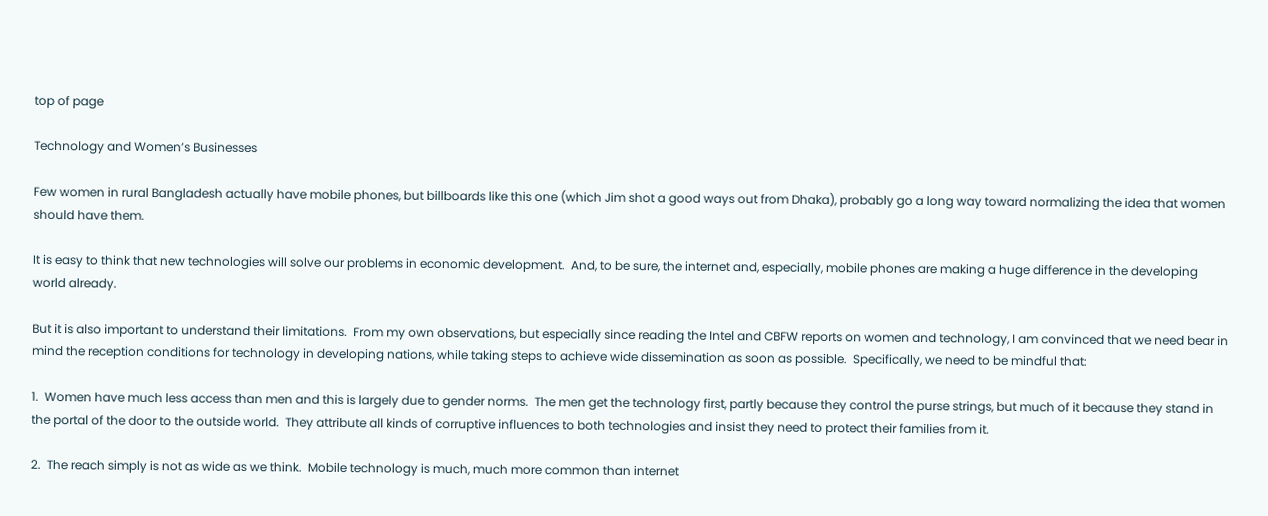top of page

Technology and Women’s Businesses

Few women in rural Bangladesh actually have mobile phones, but billboards like this one (which Jim shot a good ways out from Dhaka), probably go a long way toward normalizing the idea that women should have them.

It is easy to think that new technologies will solve our problems in economic development.  And, to be sure, the internet and, especially, mobile phones are making a huge difference in the developing world already.

But it is also important to understand their limitations.  From my own observations, but especially since reading the Intel and CBFW reports on women and technology, I am convinced that we need bear in mind the reception conditions for technology in developing nations, while taking steps to achieve wide dissemination as soon as possible.  Specifically, we need to be mindful that:

1.  Women have much less access than men and this is largely due to gender norms.  The men get the technology first, partly because they control the purse strings, but much of it because they stand in the portal of the door to the outside world.  They attribute all kinds of corruptive influences to both technologies and insist they need to protect their families from it.

2.  The reach simply is not as wide as we think.  Mobile technology is much, much more common than internet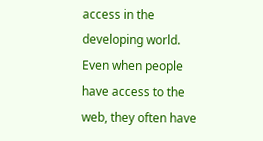access in the developing world.  Even when people have access to the web, they often have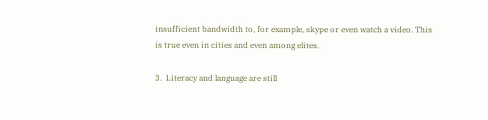insufficient bandwidth to, for example, skype or even watch a video. This is true even in cities and even among elites.

3.  Literacy and language are still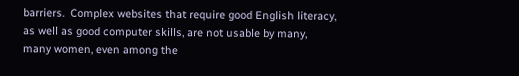barriers.  Complex websites that require good English literacy, as well as good computer skills, are not usable by many, many women, even among the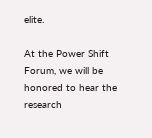elite.

At the Power Shift Forum, we will be honored to hear the research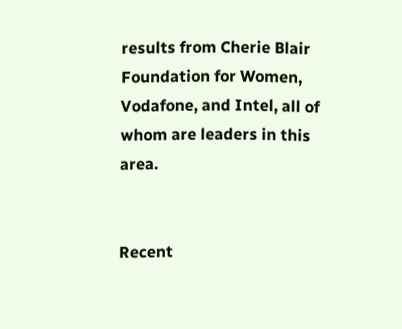results from Cherie Blair Foundation for Women, Vodafone, and Intel, all of whom are leaders in this area.


Recent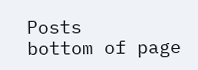Posts
bottom of page